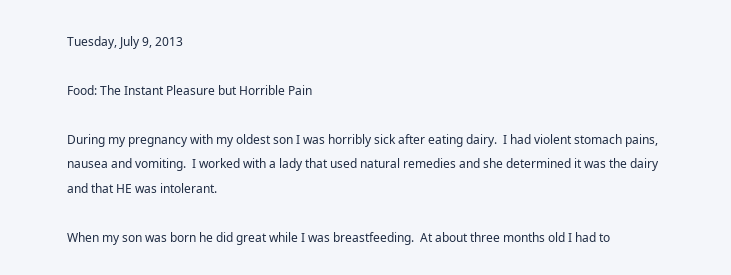Tuesday, July 9, 2013

Food: The Instant Pleasure but Horrible Pain

During my pregnancy with my oldest son I was horribly sick after eating dairy.  I had violent stomach pains, nausea and vomiting.  I worked with a lady that used natural remedies and she determined it was the dairy and that HE was intolerant.

When my son was born he did great while I was breastfeeding.  At about three months old I had to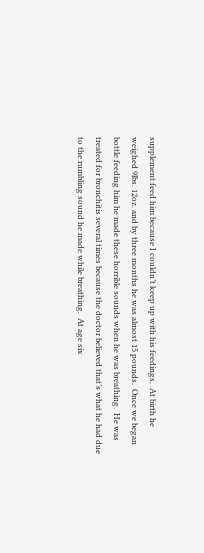supplement feed him because I couldn’t keep up with his feedings.  At birth he weighed 9lbs. 12oz. and by three months he was almost 15 pounds.  Once we began bottle feeding him he made these horrible sounds when he was breathing.  He was treated for bronchitis several times because the doctor believed that’s what he had due to the rumbling sound he made while breathing.  At age six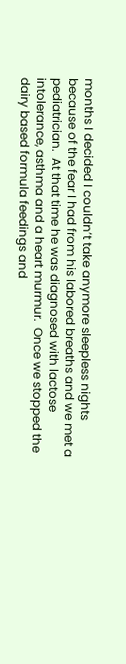months I decided I couldn’t take anymore sleepless nights because of the fear I had from his labored breaths and we met a pediatrician.  At that time he was diagnosed with lactose intolerance, asthma and a heart murmur.  Once we stopped the dairy based formula feedings and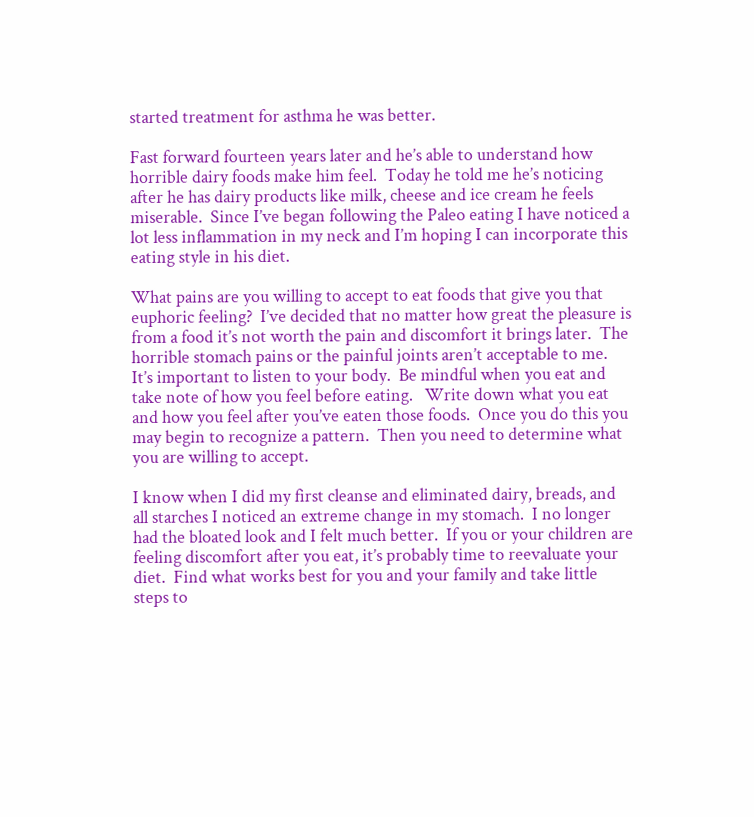started treatment for asthma he was better.

Fast forward fourteen years later and he’s able to understand how horrible dairy foods make him feel.  Today he told me he’s noticing after he has dairy products like milk, cheese and ice cream he feels miserable.  Since I’ve began following the Paleo eating I have noticed a lot less inflammation in my neck and I’m hoping I can incorporate this eating style in his diet.

What pains are you willing to accept to eat foods that give you that euphoric feeling?  I’ve decided that no matter how great the pleasure is from a food it’s not worth the pain and discomfort it brings later.  The horrible stomach pains or the painful joints aren’t acceptable to me.  It’s important to listen to your body.  Be mindful when you eat and take note of how you feel before eating.   Write down what you eat and how you feel after you’ve eaten those foods.  Once you do this you may begin to recognize a pattern.  Then you need to determine what you are willing to accept.

I know when I did my first cleanse and eliminated dairy, breads, and all starches I noticed an extreme change in my stomach.  I no longer had the bloated look and I felt much better.  If you or your children are feeling discomfort after you eat, it’s probably time to reevaluate your diet.  Find what works best for you and your family and take little steps to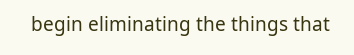begin eliminating the things that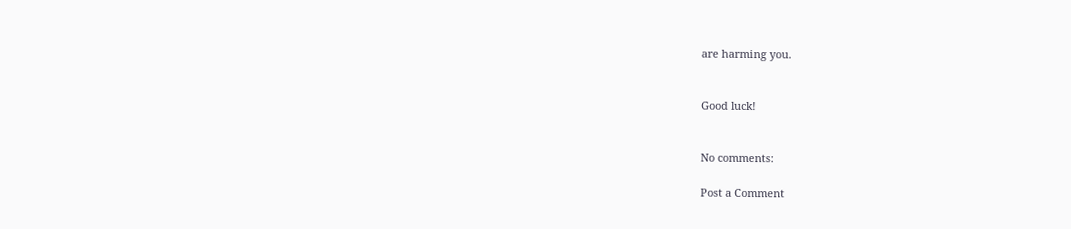are harming you.


Good luck!


No comments:

Post a Comment